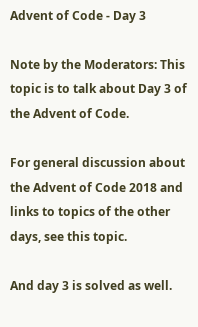Advent of Code - Day 3

Note by the Moderators: This topic is to talk about Day 3 of the Advent of Code.

For general discussion about the Advent of Code 2018 and links to topics of the other days, see this topic.

And day 3 is solved as well.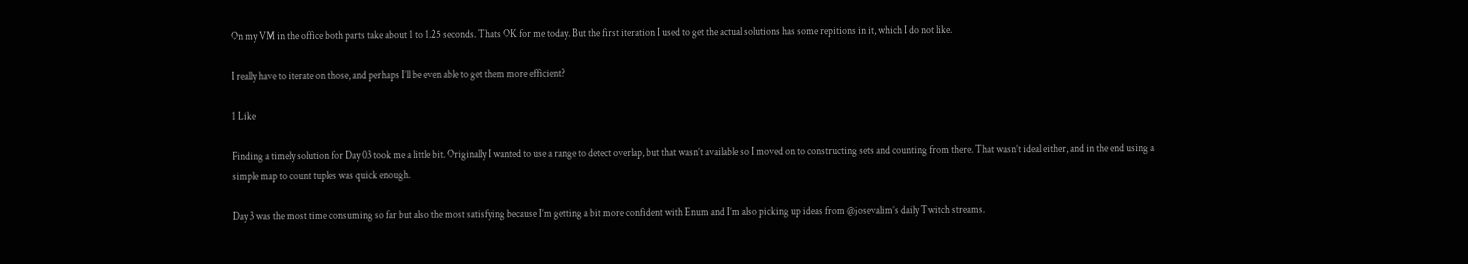On my VM in the office both parts take about 1 to 1.25 seconds. Thats OK for me today. But the first iteration I used to get the actual solutions has some repitions in it, which I do not like.

I really have to iterate on those, and perhaps I’ll be even able to get them more efficient?

1 Like

Finding a timely solution for Day 03 took me a little bit. Originally I wanted to use a range to detect overlap, but that wasn’t available so I moved on to constructing sets and counting from there. That wasn’t ideal either, and in the end using a simple map to count tuples was quick enough.

Day 3 was the most time consuming so far but also the most satisfying because I’m getting a bit more confident with Enum and I’m also picking up ideas from @josevalim’s daily Twitch streams.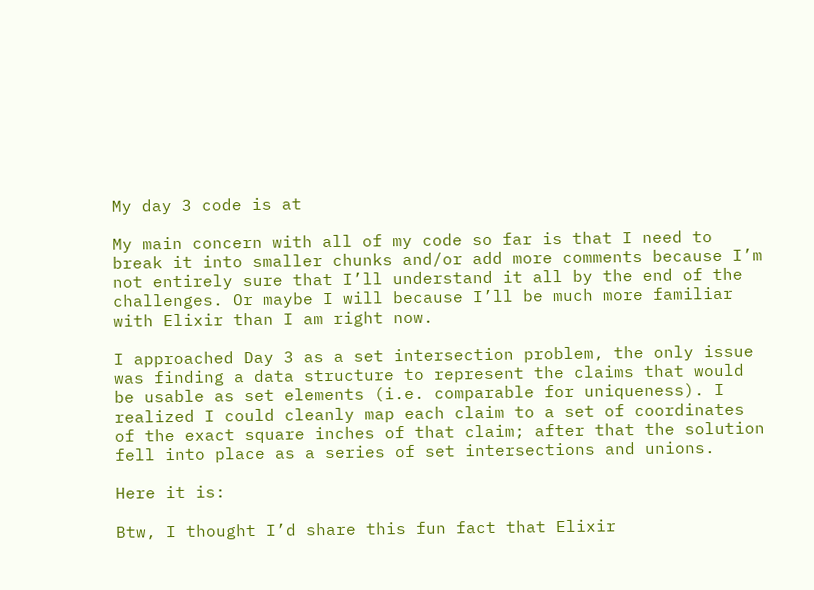My day 3 code is at

My main concern with all of my code so far is that I need to break it into smaller chunks and/or add more comments because I’m not entirely sure that I’ll understand it all by the end of the challenges. Or maybe I will because I’ll be much more familiar with Elixir than I am right now.

I approached Day 3 as a set intersection problem, the only issue was finding a data structure to represent the claims that would be usable as set elements (i.e. comparable for uniqueness). I realized I could cleanly map each claim to a set of coordinates of the exact square inches of that claim; after that the solution fell into place as a series of set intersections and unions.

Here it is:

Btw, I thought I’d share this fun fact that Elixir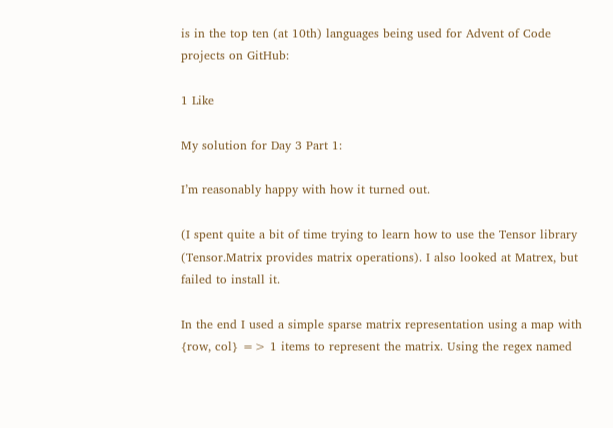is in the top ten (at 10th) languages being used for Advent of Code projects on GitHub:

1 Like

My solution for Day 3 Part 1:

I’m reasonably happy with how it turned out.

(I spent quite a bit of time trying to learn how to use the Tensor library (Tensor.Matrix provides matrix operations). I also looked at Matrex, but failed to install it.

In the end I used a simple sparse matrix representation using a map with {row, col} => 1 items to represent the matrix. Using the regex named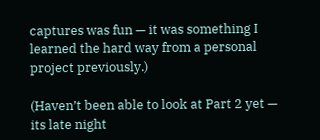captures was fun — it was something I learned the hard way from a personal project previously.)

(Haven’t been able to look at Part 2 yet — its late night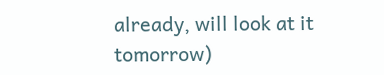already, will look at it tomorrow)